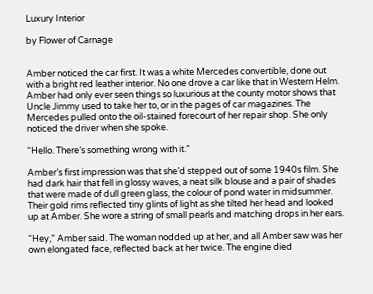Luxury Interior

by Flower of Carnage


Amber noticed the car first. It was a white Mercedes convertible, done out with a bright red leather interior. No one drove a car like that in Western Helm. Amber had only ever seen things so luxurious at the county motor shows that Uncle Jimmy used to take her to, or in the pages of car magazines. The Mercedes pulled onto the oil-stained forecourt of her repair shop. She only noticed the driver when she spoke.

“Hello. There’s something wrong with it.”

Amber’s first impression was that she’d stepped out of some 1940s film. She had dark hair that fell in glossy waves, a neat silk blouse and a pair of shades that were made of dull green glass, the colour of pond water in midsummer. Their gold rims reflected tiny glints of light as she tilted her head and looked up at Amber. She wore a string of small pearls and matching drops in her ears.

“Hey,” Amber said. The woman nodded up at her, and all Amber saw was her own elongated face, reflected back at her twice. The engine died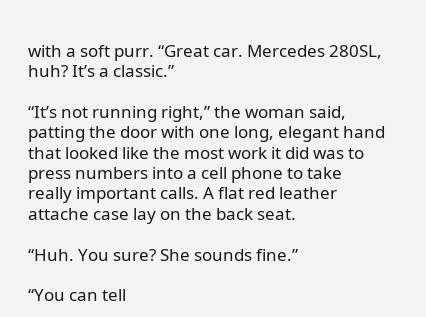with a soft purr. “Great car. Mercedes 280SL, huh? It’s a classic.”

“It’s not running right,” the woman said, patting the door with one long, elegant hand that looked like the most work it did was to press numbers into a cell phone to take really important calls. A flat red leather attache case lay on the back seat.

“Huh. You sure? She sounds fine.”

“You can tell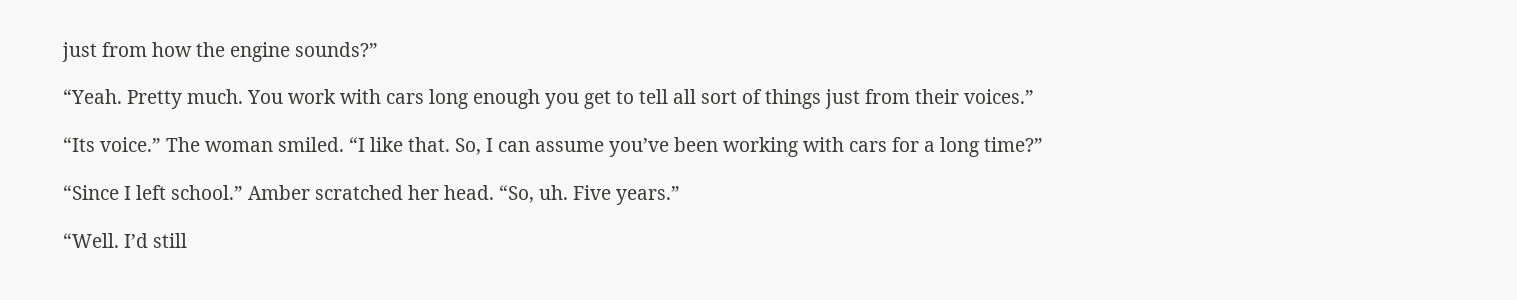just from how the engine sounds?”

“Yeah. Pretty much. You work with cars long enough you get to tell all sort of things just from their voices.”

“Its voice.” The woman smiled. “I like that. So, I can assume you’ve been working with cars for a long time?”

“Since I left school.” Amber scratched her head. “So, uh. Five years.”

“Well. I’d still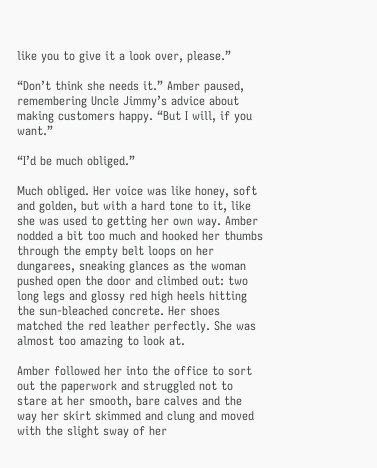like you to give it a look over, please.”

“Don’t think she needs it.” Amber paused, remembering Uncle Jimmy’s advice about making customers happy. “But I will, if you want.”

“I’d be much obliged.”

Much obliged. Her voice was like honey, soft and golden, but with a hard tone to it, like she was used to getting her own way. Amber nodded a bit too much and hooked her thumbs through the empty belt loops on her dungarees, sneaking glances as the woman pushed open the door and climbed out: two long legs and glossy red high heels hitting the sun-bleached concrete. Her shoes matched the red leather perfectly. She was almost too amazing to look at.

Amber followed her into the office to sort out the paperwork and struggled not to stare at her smooth, bare calves and the way her skirt skimmed and clung and moved with the slight sway of her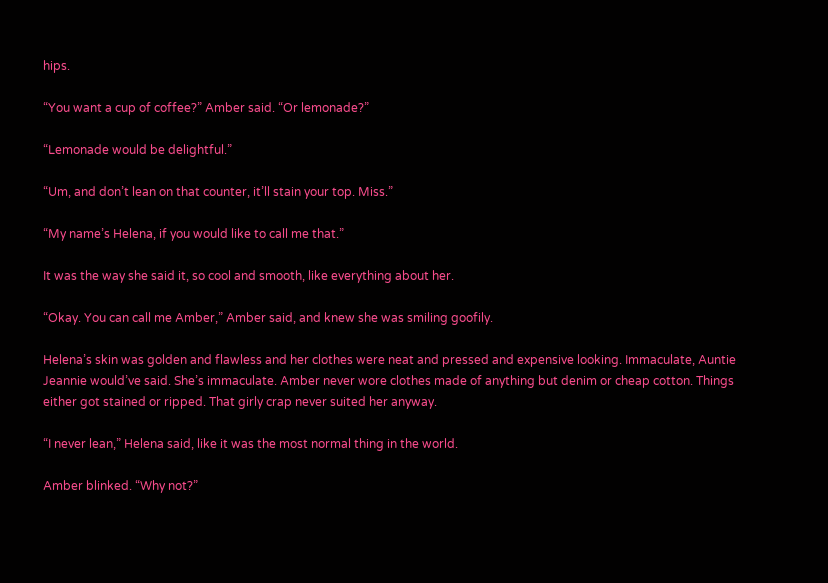hips.

“You want a cup of coffee?” Amber said. “Or lemonade?”

“Lemonade would be delightful.”

“Um, and don’t lean on that counter, it’ll stain your top. Miss.”

“My name’s Helena, if you would like to call me that.”

It was the way she said it, so cool and smooth, like everything about her.

“Okay. You can call me Amber,” Amber said, and knew she was smiling goofily.

Helena’s skin was golden and flawless and her clothes were neat and pressed and expensive looking. Immaculate, Auntie Jeannie would’ve said. She’s immaculate. Amber never wore clothes made of anything but denim or cheap cotton. Things either got stained or ripped. That girly crap never suited her anyway.

“I never lean,” Helena said, like it was the most normal thing in the world.

Amber blinked. “Why not?”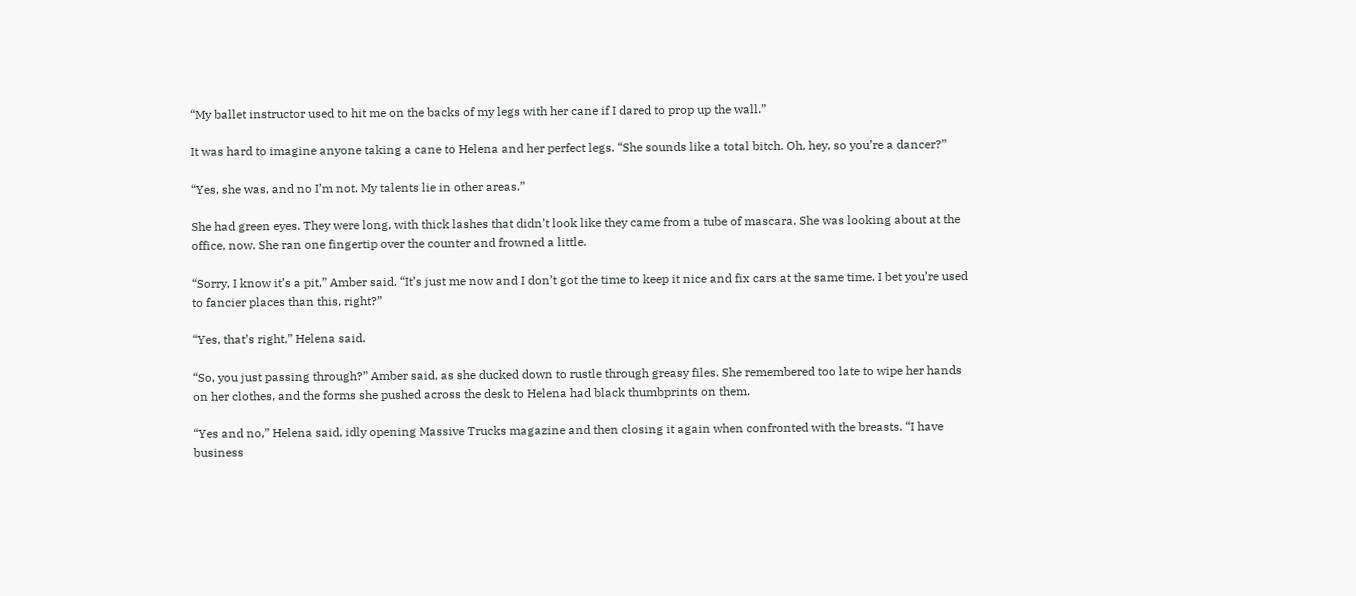“My ballet instructor used to hit me on the backs of my legs with her cane if I dared to prop up the wall.”

It was hard to imagine anyone taking a cane to Helena and her perfect legs. “She sounds like a total bitch. Oh, hey, so you’re a dancer?”

“Yes, she was, and no I’m not. My talents lie in other areas.”

She had green eyes. They were long, with thick lashes that didn’t look like they came from a tube of mascara. She was looking about at the office, now. She ran one fingertip over the counter and frowned a little.

“Sorry, I know it’s a pit,” Amber said. “It’s just me now and I don’t got the time to keep it nice and fix cars at the same time. I bet you’re used to fancier places than this, right?”

“Yes, that’s right,” Helena said.

“So, you just passing through?” Amber said, as she ducked down to rustle through greasy files. She remembered too late to wipe her hands on her clothes, and the forms she pushed across the desk to Helena had black thumbprints on them.

“Yes and no,” Helena said, idly opening Massive Trucks magazine and then closing it again when confronted with the breasts. “I have business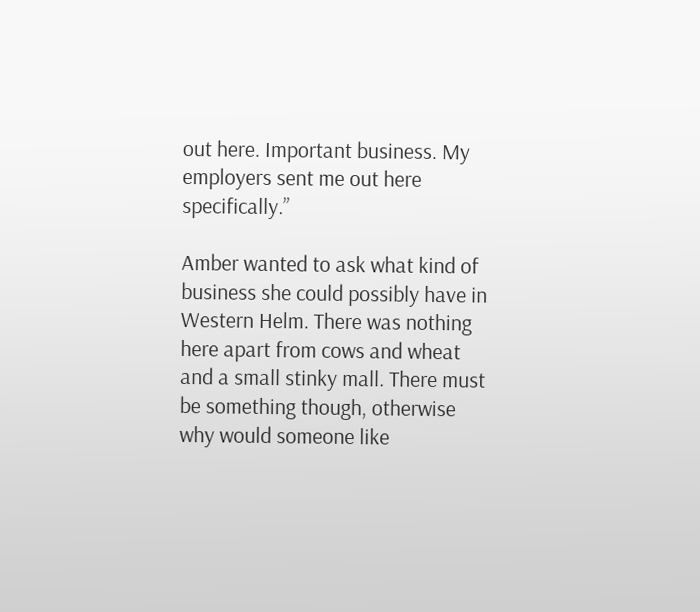out here. Important business. My employers sent me out here specifically.”

Amber wanted to ask what kind of business she could possibly have in Western Helm. There was nothing here apart from cows and wheat and a small stinky mall. There must be something though, otherwise why would someone like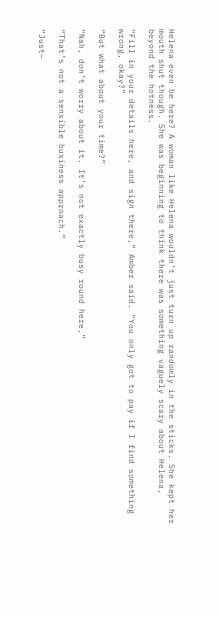Helena even be here? A woman like Helena wouldn’t just turn up randomly in the sticks. She kept her mouth shut though. She was beginning to think there was something vaguely scary about Helena, beyond the hotness.

“Fill in your details here, and sign there,” Amber said. “You only got to pay if I find something wrong, okay?”

“But what about your time?”

“Nah, don’t worry about it. It’s not exactly busy round here.”

“That’s not a sensible business approach.”

“Just–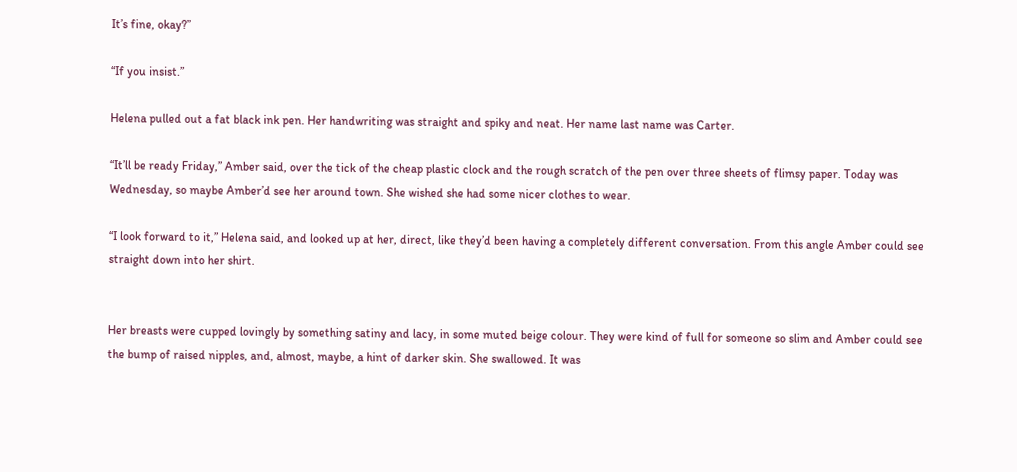It’s fine, okay?”

“If you insist.”

Helena pulled out a fat black ink pen. Her handwriting was straight and spiky and neat. Her name last name was Carter.

“It’ll be ready Friday,” Amber said, over the tick of the cheap plastic clock and the rough scratch of the pen over three sheets of flimsy paper. Today was Wednesday, so maybe Amber’d see her around town. She wished she had some nicer clothes to wear.

“I look forward to it,” Helena said, and looked up at her, direct, like they’d been having a completely different conversation. From this angle Amber could see straight down into her shirt.


Her breasts were cupped lovingly by something satiny and lacy, in some muted beige colour. They were kind of full for someone so slim and Amber could see the bump of raised nipples, and, almost, maybe, a hint of darker skin. She swallowed. It was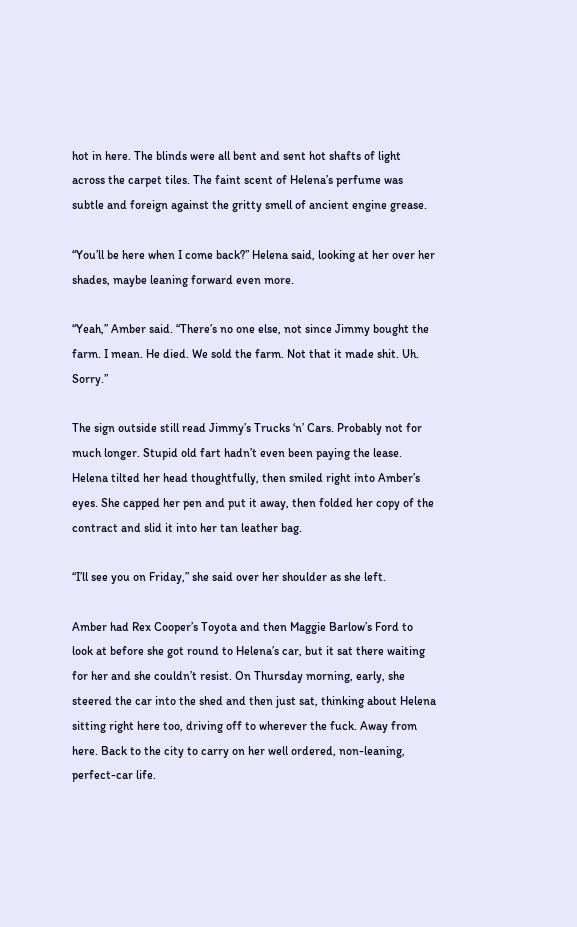hot in here. The blinds were all bent and sent hot shafts of light across the carpet tiles. The faint scent of Helena’s perfume was subtle and foreign against the gritty smell of ancient engine grease.

“You’ll be here when I come back?” Helena said, looking at her over her shades, maybe leaning forward even more.

“Yeah,” Amber said. “There’s no one else, not since Jimmy bought the farm. I mean. He died. We sold the farm. Not that it made shit. Uh. Sorry.”

The sign outside still read Jimmy’s Trucks ‘n’ Cars. Probably not for much longer. Stupid old fart hadn’t even been paying the lease. Helena tilted her head thoughtfully, then smiled right into Amber’s eyes. She capped her pen and put it away, then folded her copy of the contract and slid it into her tan leather bag.

“I’ll see you on Friday,” she said over her shoulder as she left.

Amber had Rex Cooper’s Toyota and then Maggie Barlow’s Ford to look at before she got round to Helena’s car, but it sat there waiting for her and she couldn’t resist. On Thursday morning, early, she steered the car into the shed and then just sat, thinking about Helena sitting right here too, driving off to wherever the fuck. Away from here. Back to the city to carry on her well ordered, non-leaning, perfect-car life.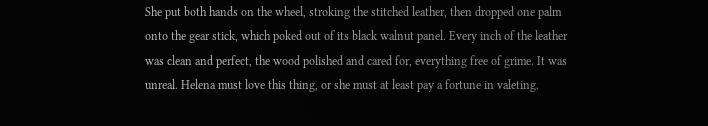She put both hands on the wheel, stroking the stitched leather, then dropped one palm onto the gear stick, which poked out of its black walnut panel. Every inch of the leather was clean and perfect, the wood polished and cared for, everything free of grime. It was unreal. Helena must love this thing, or she must at least pay a fortune in valeting.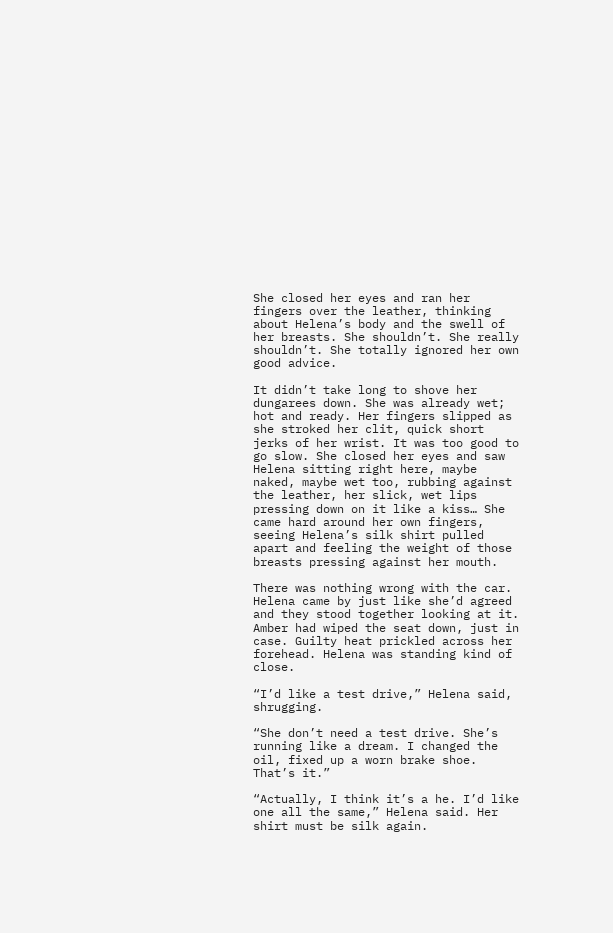She closed her eyes and ran her fingers over the leather, thinking about Helena’s body and the swell of her breasts. She shouldn’t. She really shouldn’t. She totally ignored her own good advice.

It didn’t take long to shove her dungarees down. She was already wet; hot and ready. Her fingers slipped as she stroked her clit, quick short jerks of her wrist. It was too good to go slow. She closed her eyes and saw Helena sitting right here, maybe naked, maybe wet too, rubbing against the leather, her slick, wet lips pressing down on it like a kiss… She came hard around her own fingers, seeing Helena’s silk shirt pulled apart and feeling the weight of those breasts pressing against her mouth.

There was nothing wrong with the car. Helena came by just like she’d agreed and they stood together looking at it. Amber had wiped the seat down, just in case. Guilty heat prickled across her forehead. Helena was standing kind of close.

“I’d like a test drive,” Helena said, shrugging.

“She don’t need a test drive. She’s running like a dream. I changed the oil, fixed up a worn brake shoe. That’s it.”

“Actually, I think it’s a he. I’d like one all the same,” Helena said. Her shirt must be silk again.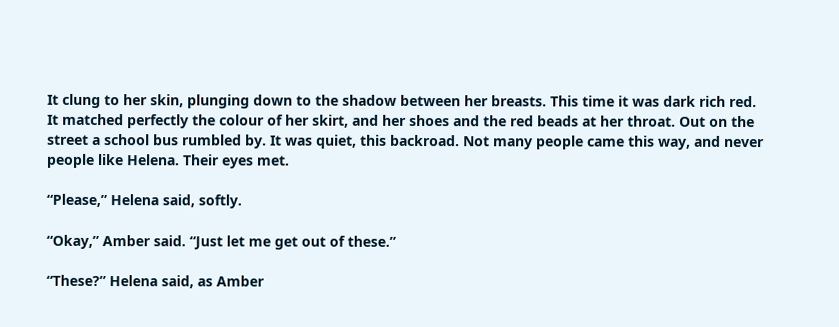It clung to her skin, plunging down to the shadow between her breasts. This time it was dark rich red. It matched perfectly the colour of her skirt, and her shoes and the red beads at her throat. Out on the street a school bus rumbled by. It was quiet, this backroad. Not many people came this way, and never people like Helena. Their eyes met.

“Please,” Helena said, softly.

“Okay,” Amber said. “Just let me get out of these.”

“These?” Helena said, as Amber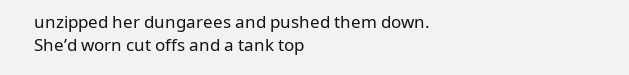unzipped her dungarees and pushed them down. She’d worn cut offs and a tank top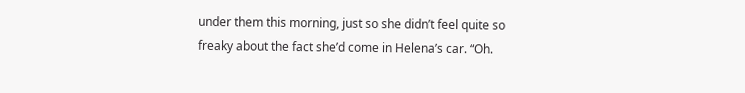under them this morning, just so she didn’t feel quite so freaky about the fact she’d come in Helena’s car. “Oh.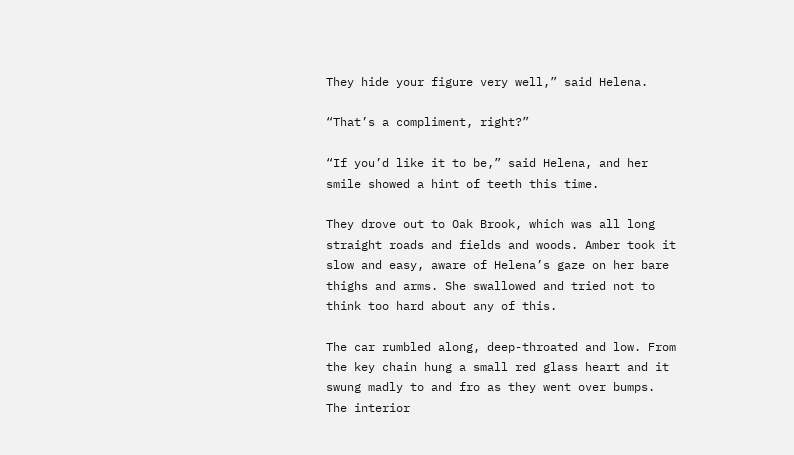They hide your figure very well,” said Helena.

“That’s a compliment, right?”

“If you’d like it to be,” said Helena, and her smile showed a hint of teeth this time.

They drove out to Oak Brook, which was all long straight roads and fields and woods. Amber took it slow and easy, aware of Helena’s gaze on her bare thighs and arms. She swallowed and tried not to think too hard about any of this.

The car rumbled along, deep-throated and low. From the key chain hung a small red glass heart and it swung madly to and fro as they went over bumps. The interior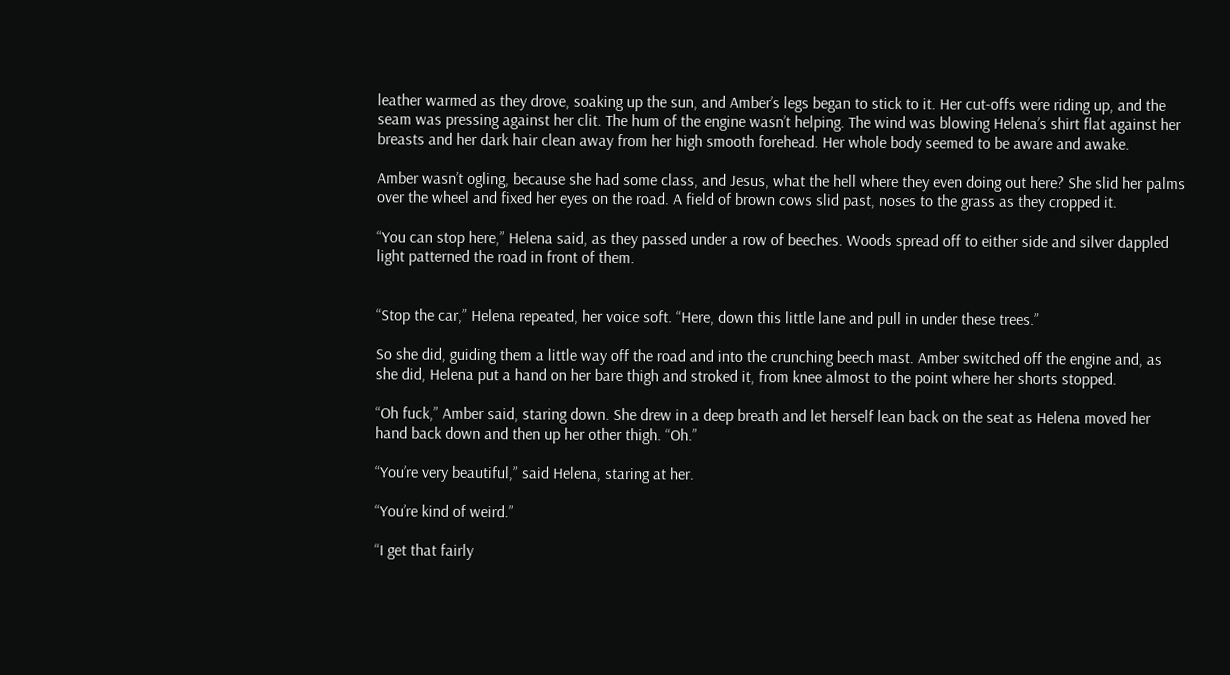leather warmed as they drove, soaking up the sun, and Amber’s legs began to stick to it. Her cut-offs were riding up, and the seam was pressing against her clit. The hum of the engine wasn’t helping. The wind was blowing Helena’s shirt flat against her breasts and her dark hair clean away from her high smooth forehead. Her whole body seemed to be aware and awake.

Amber wasn’t ogling, because she had some class, and Jesus, what the hell where they even doing out here? She slid her palms over the wheel and fixed her eyes on the road. A field of brown cows slid past, noses to the grass as they cropped it.

“You can stop here,” Helena said, as they passed under a row of beeches. Woods spread off to either side and silver dappled light patterned the road in front of them.


“Stop the car,” Helena repeated, her voice soft. “Here, down this little lane and pull in under these trees.”

So she did, guiding them a little way off the road and into the crunching beech mast. Amber switched off the engine and, as she did, Helena put a hand on her bare thigh and stroked it, from knee almost to the point where her shorts stopped.

“Oh fuck,” Amber said, staring down. She drew in a deep breath and let herself lean back on the seat as Helena moved her hand back down and then up her other thigh. “Oh.”

“You’re very beautiful,” said Helena, staring at her.

“You’re kind of weird.”

“I get that fairly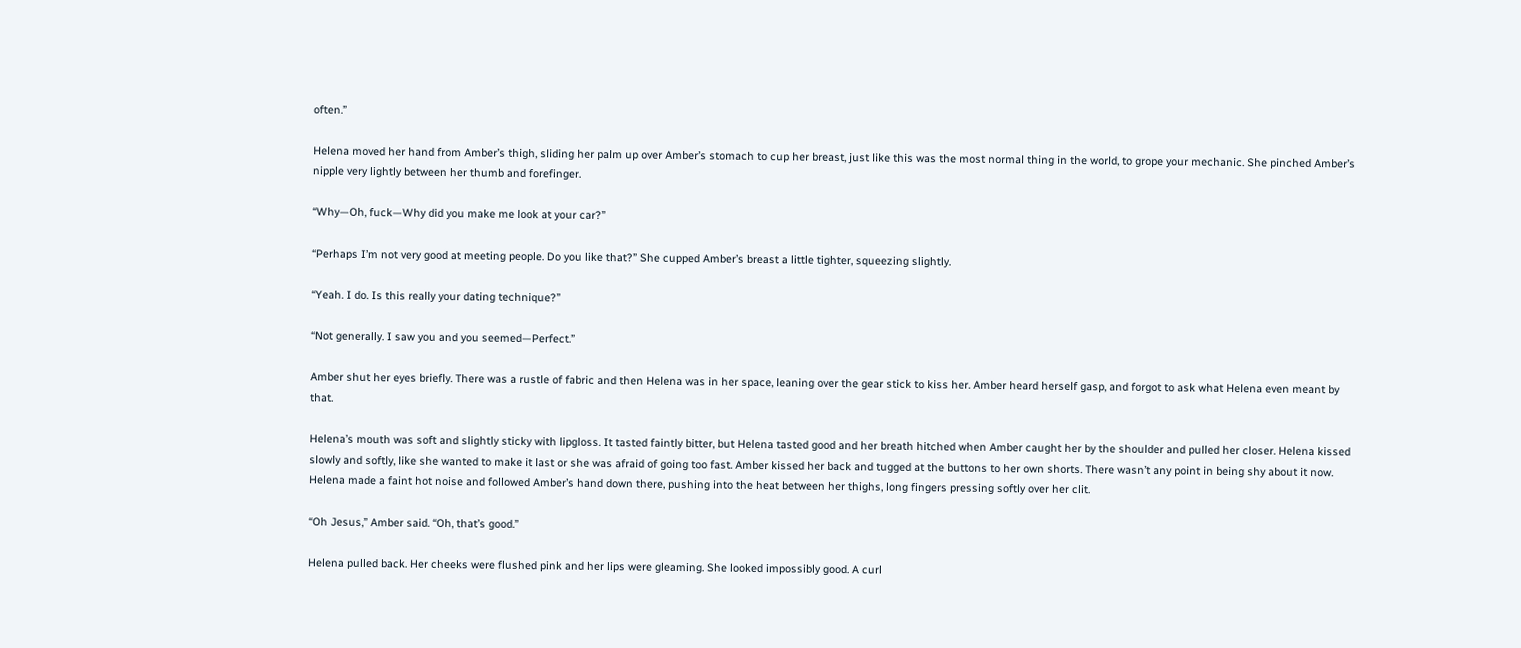often.”

Helena moved her hand from Amber’s thigh, sliding her palm up over Amber’s stomach to cup her breast, just like this was the most normal thing in the world, to grope your mechanic. She pinched Amber’s nipple very lightly between her thumb and forefinger.

“Why—Oh, fuck—Why did you make me look at your car?”

“Perhaps I’m not very good at meeting people. Do you like that?” She cupped Amber’s breast a little tighter, squeezing slightly.

“Yeah. I do. Is this really your dating technique?”

“Not generally. I saw you and you seemed—Perfect.”

Amber shut her eyes briefly. There was a rustle of fabric and then Helena was in her space, leaning over the gear stick to kiss her. Amber heard herself gasp, and forgot to ask what Helena even meant by that.

Helena’s mouth was soft and slightly sticky with lipgloss. It tasted faintly bitter, but Helena tasted good and her breath hitched when Amber caught her by the shoulder and pulled her closer. Helena kissed slowly and softly, like she wanted to make it last or she was afraid of going too fast. Amber kissed her back and tugged at the buttons to her own shorts. There wasn’t any point in being shy about it now. Helena made a faint hot noise and followed Amber’s hand down there, pushing into the heat between her thighs, long fingers pressing softly over her clit.

“Oh Jesus,” Amber said. “Oh, that’s good.”

Helena pulled back. Her cheeks were flushed pink and her lips were gleaming. She looked impossibly good. A curl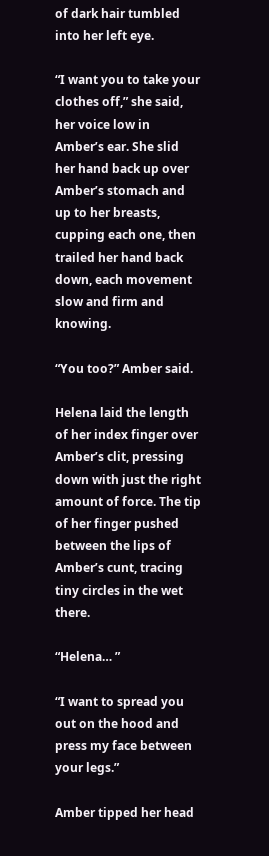of dark hair tumbled into her left eye.

“I want you to take your clothes off,” she said, her voice low in Amber’s ear. She slid her hand back up over Amber’s stomach and up to her breasts, cupping each one, then trailed her hand back down, each movement slow and firm and knowing.

“You too?” Amber said.

Helena laid the length of her index finger over Amber’s clit, pressing down with just the right amount of force. The tip of her finger pushed between the lips of Amber’s cunt, tracing tiny circles in the wet there.

“Helena… ”

“I want to spread you out on the hood and press my face between your legs.”

Amber tipped her head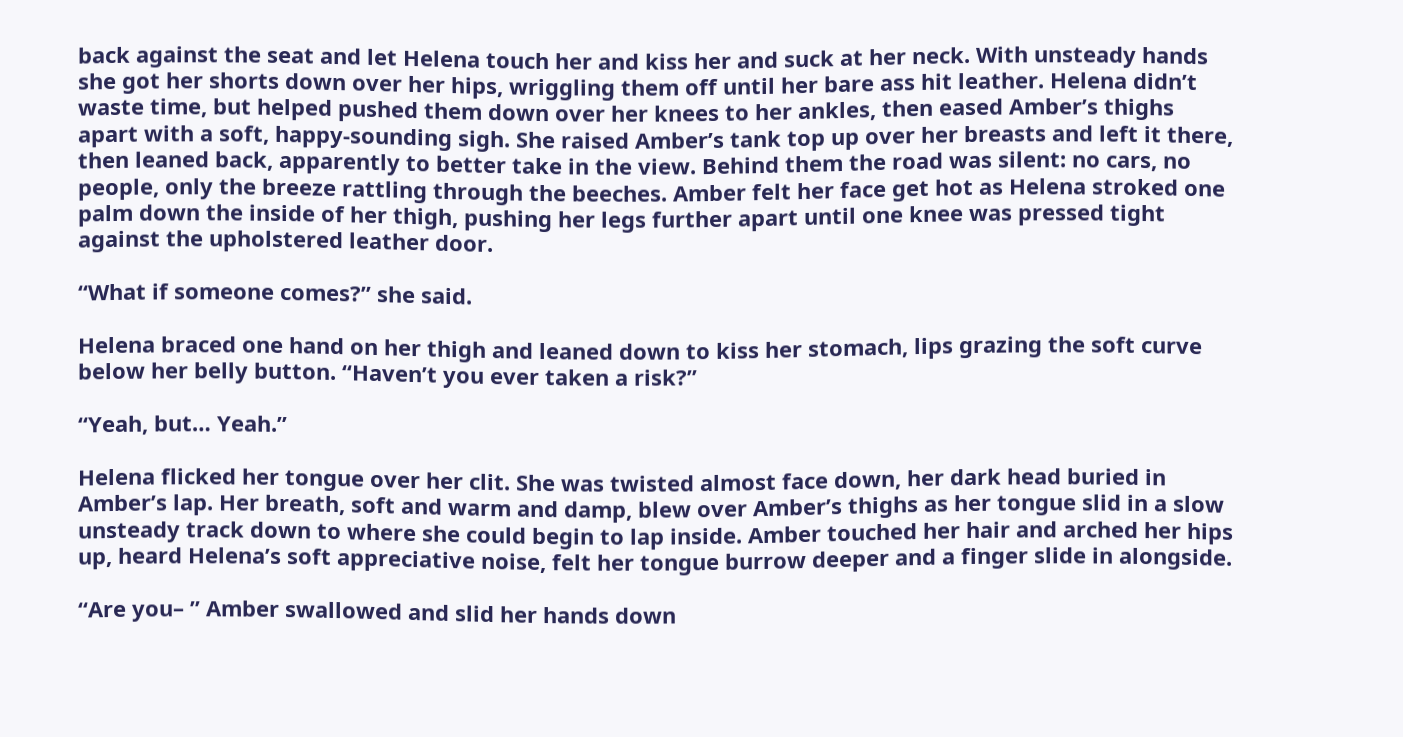back against the seat and let Helena touch her and kiss her and suck at her neck. With unsteady hands she got her shorts down over her hips, wriggling them off until her bare ass hit leather. Helena didn’t waste time, but helped pushed them down over her knees to her ankles, then eased Amber’s thighs apart with a soft, happy-sounding sigh. She raised Amber’s tank top up over her breasts and left it there, then leaned back, apparently to better take in the view. Behind them the road was silent: no cars, no people, only the breeze rattling through the beeches. Amber felt her face get hot as Helena stroked one palm down the inside of her thigh, pushing her legs further apart until one knee was pressed tight against the upholstered leather door.

“What if someone comes?” she said.

Helena braced one hand on her thigh and leaned down to kiss her stomach, lips grazing the soft curve below her belly button. “Haven’t you ever taken a risk?”

“Yeah, but… Yeah.”

Helena flicked her tongue over her clit. She was twisted almost face down, her dark head buried in Amber’s lap. Her breath, soft and warm and damp, blew over Amber’s thighs as her tongue slid in a slow unsteady track down to where she could begin to lap inside. Amber touched her hair and arched her hips up, heard Helena’s soft appreciative noise, felt her tongue burrow deeper and a finger slide in alongside.

“Are you– ” Amber swallowed and slid her hands down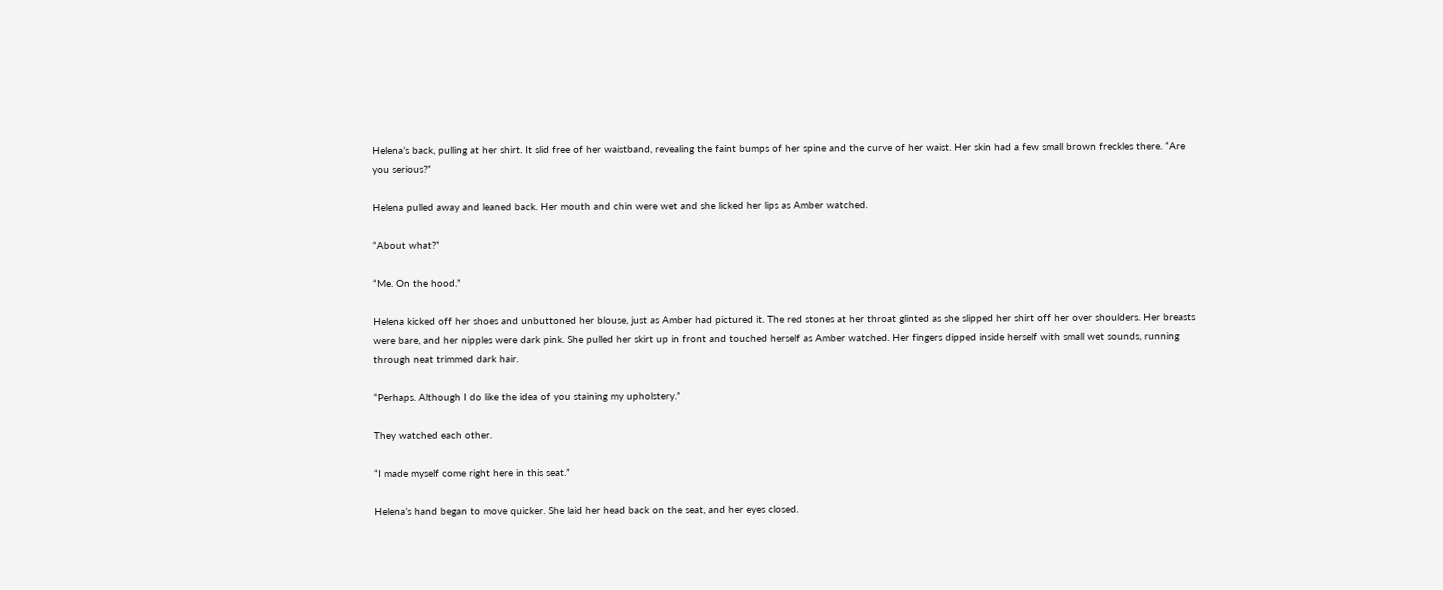Helena’s back, pulling at her shirt. It slid free of her waistband, revealing the faint bumps of her spine and the curve of her waist. Her skin had a few small brown freckles there. “Are you serious?”

Helena pulled away and leaned back. Her mouth and chin were wet and she licked her lips as Amber watched.

“About what?”

“Me. On the hood.”

Helena kicked off her shoes and unbuttoned her blouse, just as Amber had pictured it. The red stones at her throat glinted as she slipped her shirt off her over shoulders. Her breasts were bare, and her nipples were dark pink. She pulled her skirt up in front and touched herself as Amber watched. Her fingers dipped inside herself with small wet sounds, running through neat trimmed dark hair.

“Perhaps. Although I do like the idea of you staining my upholstery.”

They watched each other.

“I made myself come right here in this seat.”

Helena’s hand began to move quicker. She laid her head back on the seat, and her eyes closed.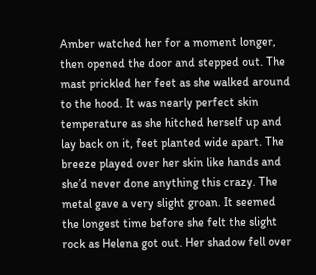Amber watched her for a moment longer, then opened the door and stepped out. The mast prickled her feet as she walked around to the hood. It was nearly perfect skin temperature as she hitched herself up and lay back on it, feet planted wide apart. The breeze played over her skin like hands and she’d never done anything this crazy. The metal gave a very slight groan. It seemed the longest time before she felt the slight rock as Helena got out. Her shadow fell over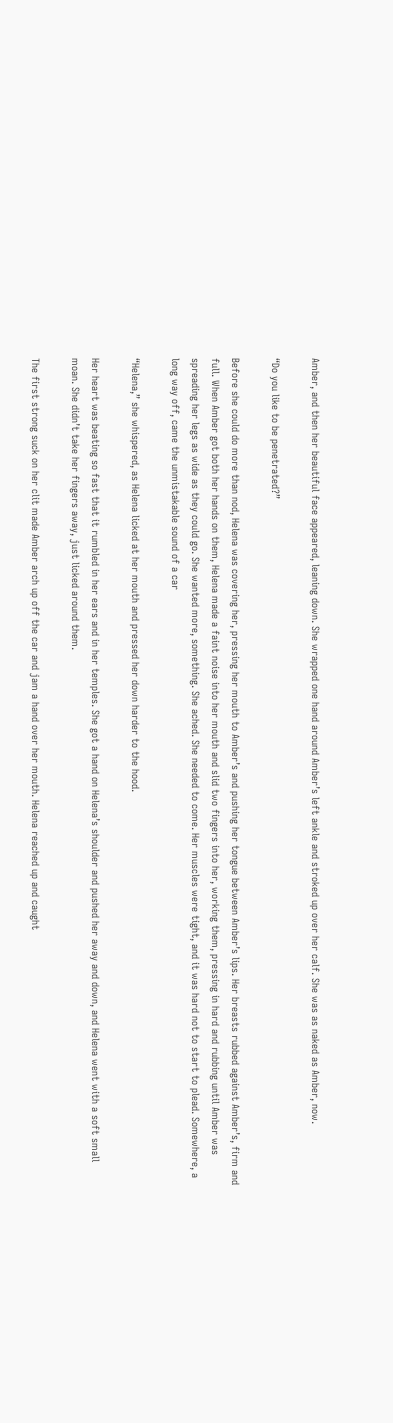Amber, and then her beautiful face appeared, leaning down. She wrapped one hand around Amber’s left ankle and stroked up over her calf. She was as naked as Amber, now.

“Do you like to be penetrated?”

Before she could do more than nod, Helena was covering her, pressing her mouth to Amber’s and pushing her tongue between Amber’s lips. Her breasts rubbed against Amber’s, firm and full. When Amber got both her hands on them, Helena made a faint noise into her mouth and slid two fingers into her, working them, pressing in hard and rubbing until Amber was spreading her legs as wide as they could go. She wanted more, something. She ached. She needed to come. Her muscles were tight, and it was hard not to start to plead. Somewhere, a long way off, came the unmistakable sound of a car

“Helena,” she whispered, as Helena licked at her mouth and pressed her down harder to the hood.

Her heart was beating so fast that it rumbled in her ears and in her temples. She got a hand on Helena’s shoulder and pushed her away and down, and Helena went with a soft small moan. She didn’t take her fingers away, just licked around them.

The first strong suck on her clit made Amber arch up off the car and jam a hand over her mouth. Helena reached up and caught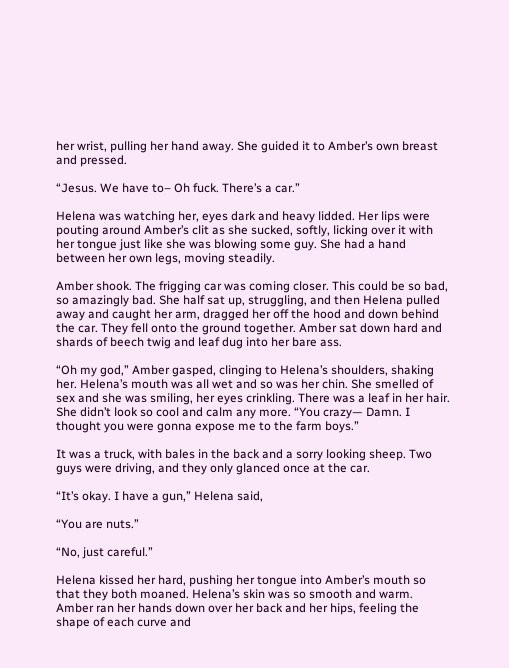her wrist, pulling her hand away. She guided it to Amber’s own breast and pressed.

“Jesus. We have to– Oh fuck. There’s a car.”

Helena was watching her, eyes dark and heavy lidded. Her lips were pouting around Amber’s clit as she sucked, softly, licking over it with her tongue just like she was blowing some guy. She had a hand between her own legs, moving steadily.

Amber shook. The frigging car was coming closer. This could be so bad, so amazingly bad. She half sat up, struggling, and then Helena pulled away and caught her arm, dragged her off the hood and down behind the car. They fell onto the ground together. Amber sat down hard and shards of beech twig and leaf dug into her bare ass.

“Oh my god,” Amber gasped, clinging to Helena’s shoulders, shaking her. Helena’s mouth was all wet and so was her chin. She smelled of sex and she was smiling, her eyes crinkling. There was a leaf in her hair. She didn’t look so cool and calm any more. “You crazy— Damn. I thought you were gonna expose me to the farm boys.”

It was a truck, with bales in the back and a sorry looking sheep. Two guys were driving, and they only glanced once at the car.

“It’s okay. I have a gun,” Helena said,

“You are nuts.”

“No, just careful.”

Helena kissed her hard, pushing her tongue into Amber’s mouth so that they both moaned. Helena’s skin was so smooth and warm. Amber ran her hands down over her back and her hips, feeling the shape of each curve and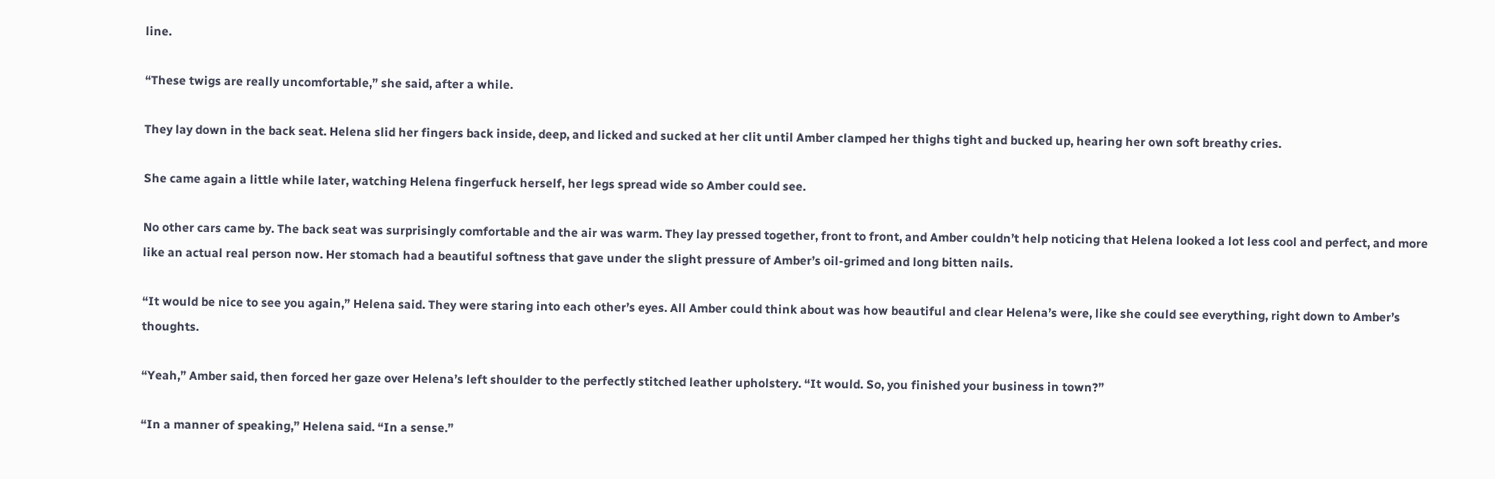line.

“These twigs are really uncomfortable,” she said, after a while.

They lay down in the back seat. Helena slid her fingers back inside, deep, and licked and sucked at her clit until Amber clamped her thighs tight and bucked up, hearing her own soft breathy cries.

She came again a little while later, watching Helena fingerfuck herself, her legs spread wide so Amber could see.

No other cars came by. The back seat was surprisingly comfortable and the air was warm. They lay pressed together, front to front, and Amber couldn’t help noticing that Helena looked a lot less cool and perfect, and more like an actual real person now. Her stomach had a beautiful softness that gave under the slight pressure of Amber’s oil-grimed and long bitten nails.

“It would be nice to see you again,” Helena said. They were staring into each other’s eyes. All Amber could think about was how beautiful and clear Helena’s were, like she could see everything, right down to Amber’s thoughts.

“Yeah,” Amber said, then forced her gaze over Helena’s left shoulder to the perfectly stitched leather upholstery. “It would. So, you finished your business in town?”

“In a manner of speaking,” Helena said. “In a sense.”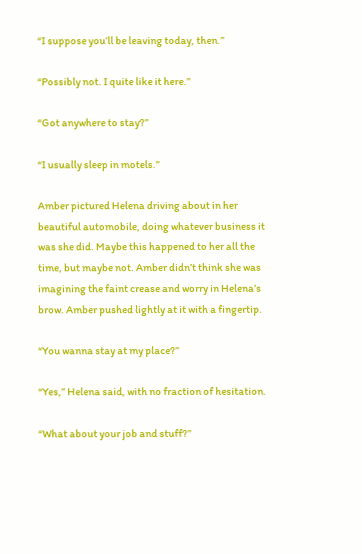“I suppose you’ll be leaving today, then.”

“Possibly not. I quite like it here.”

“Got anywhere to stay?”

“I usually sleep in motels.”

Amber pictured Helena driving about in her beautiful automobile, doing whatever business it was she did. Maybe this happened to her all the time, but maybe not. Amber didn’t think she was imagining the faint crease and worry in Helena’s brow. Amber pushed lightly at it with a fingertip.

“You wanna stay at my place?”

“Yes,” Helena said, with no fraction of hesitation.

“What about your job and stuff?”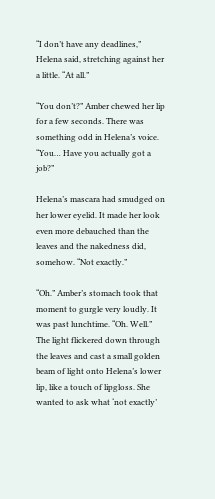“I don’t have any deadlines,” Helena said, stretching against her a little. “At all.”

“You don’t?” Amber chewed her lip for a few seconds. There was something odd in Helena’s voice. “You… Have you actually got a job?”

Helena’s mascara had smudged on her lower eyelid. It made her look even more debauched than the leaves and the nakedness did, somehow. “Not exactly.”

“Oh.” Amber’s stomach took that moment to gurgle very loudly. It was past lunchtime. “Oh. Well.” The light flickered down through the leaves and cast a small golden beam of light onto Helena’s lower lip, like a touch of lipgloss. She wanted to ask what ‘not exactly’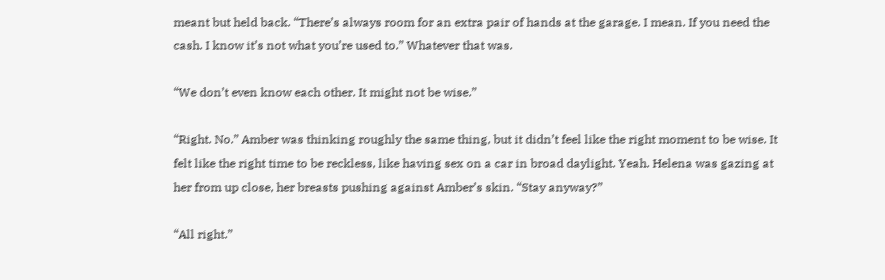meant but held back. “There’s always room for an extra pair of hands at the garage. I mean. If you need the cash. I know it’s not what you’re used to.” Whatever that was.

“We don’t even know each other. It might not be wise.”

“Right. No.” Amber was thinking roughly the same thing, but it didn’t feel like the right moment to be wise. It felt like the right time to be reckless, like having sex on a car in broad daylight. Yeah. Helena was gazing at her from up close, her breasts pushing against Amber’s skin. “Stay anyway?”

“All right.”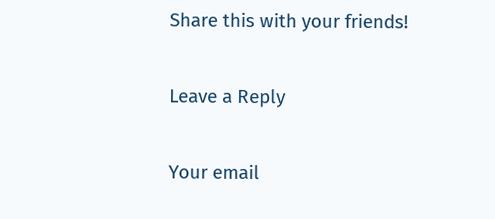Share this with your friends!

Leave a Reply

Your email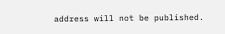address will not be published.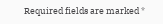Required fields are marked *